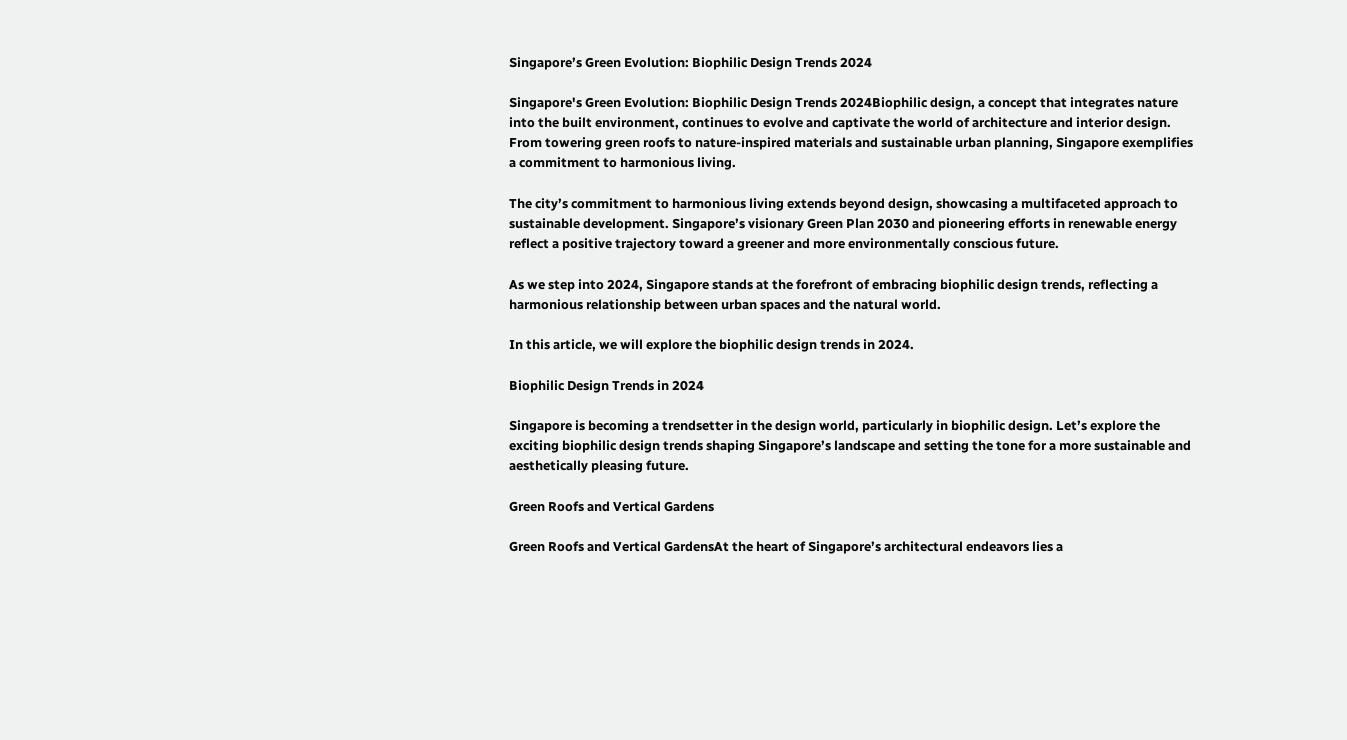Singapore’s Green Evolution: Biophilic Design Trends 2024

Singapore's Green Evolution: Biophilic Design Trends 2024Biophilic design, a concept that integrates nature into the built environment, continues to evolve and captivate the world of architecture and interior design. From towering green roofs to nature-inspired materials and sustainable urban planning, Singapore exemplifies a commitment to harmonious living.

The city’s commitment to harmonious living extends beyond design, showcasing a multifaceted approach to sustainable development. Singapore’s visionary Green Plan 2030 and pioneering efforts in renewable energy reflect a positive trajectory toward a greener and more environmentally conscious future.

As we step into 2024, Singapore stands at the forefront of embracing biophilic design trends, reflecting a harmonious relationship between urban spaces and the natural world.

In this article, we will explore the biophilic design trends in 2024.

Biophilic Design Trends in 2024

Singapore is becoming a trendsetter in the design world, particularly in biophilic design. Let’s explore the exciting biophilic design trends shaping Singapore’s landscape and setting the tone for a more sustainable and aesthetically pleasing future.

Green Roofs and Vertical Gardens

Green Roofs and Vertical GardensAt the heart of Singapore’s architectural endeavors lies a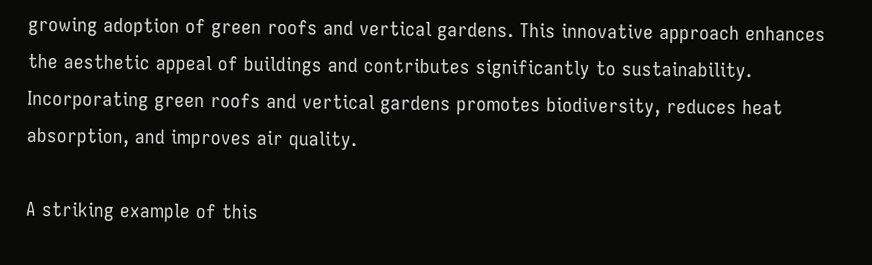growing adoption of green roofs and vertical gardens. This innovative approach enhances the aesthetic appeal of buildings and contributes significantly to sustainability. Incorporating green roofs and vertical gardens promotes biodiversity, reduces heat absorption, and improves air quality.

A striking example of this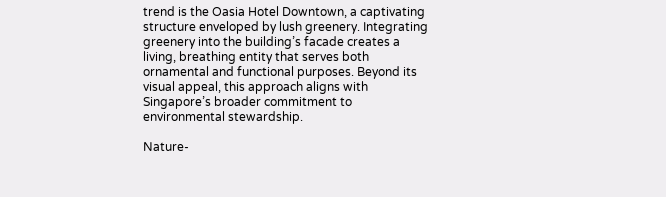trend is the Oasia Hotel Downtown, a captivating structure enveloped by lush greenery. Integrating greenery into the building’s facade creates a living, breathing entity that serves both ornamental and functional purposes. Beyond its visual appeal, this approach aligns with Singapore’s broader commitment to environmental stewardship.

Nature-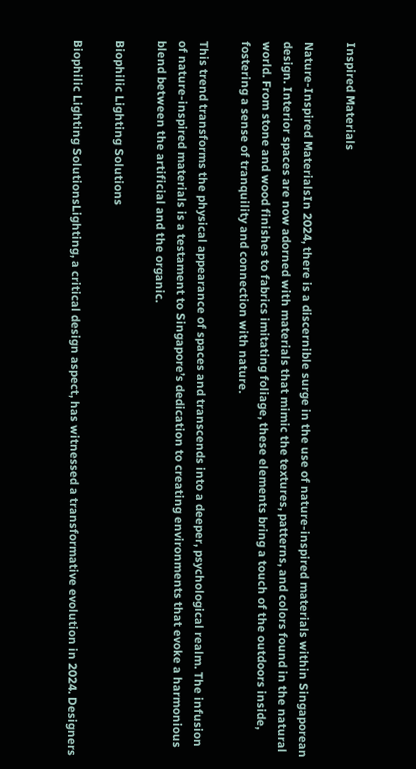Inspired Materials

Nature-Inspired MaterialsIn 2024, there is a discernible surge in the use of nature-inspired materials within Singaporean design. Interior spaces are now adorned with materials that mimic the textures, patterns, and colors found in the natural world. From stone and wood finishes to fabrics imitating foliage, these elements bring a touch of the outdoors inside, fostering a sense of tranquility and connection with nature.

This trend transforms the physical appearance of spaces and transcends into a deeper, psychological realm. The infusion of nature-inspired materials is a testament to Singapore’s dedication to creating environments that evoke a harmonious blend between the artificial and the organic.

Biophilic Lighting Solutions

Biophilic Lighting SolutionsLighting, a critical design aspect, has witnessed a transformative evolution in 2024. Designers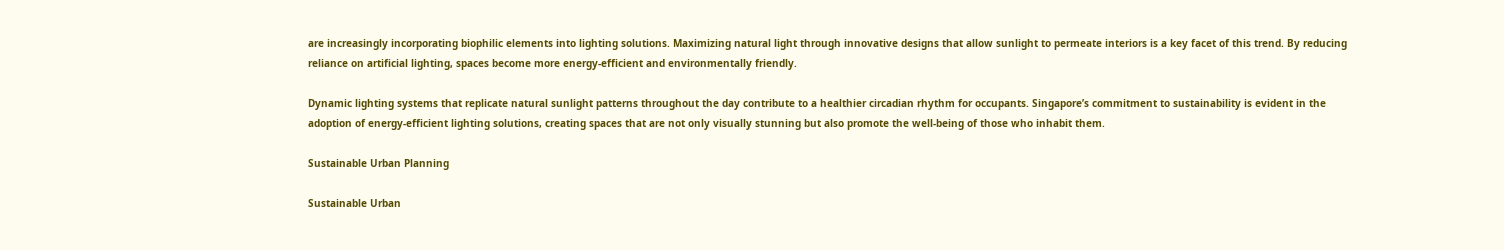are increasingly incorporating biophilic elements into lighting solutions. Maximizing natural light through innovative designs that allow sunlight to permeate interiors is a key facet of this trend. By reducing reliance on artificial lighting, spaces become more energy-efficient and environmentally friendly.

Dynamic lighting systems that replicate natural sunlight patterns throughout the day contribute to a healthier circadian rhythm for occupants. Singapore’s commitment to sustainability is evident in the adoption of energy-efficient lighting solutions, creating spaces that are not only visually stunning but also promote the well-being of those who inhabit them.

Sustainable Urban Planning

Sustainable Urban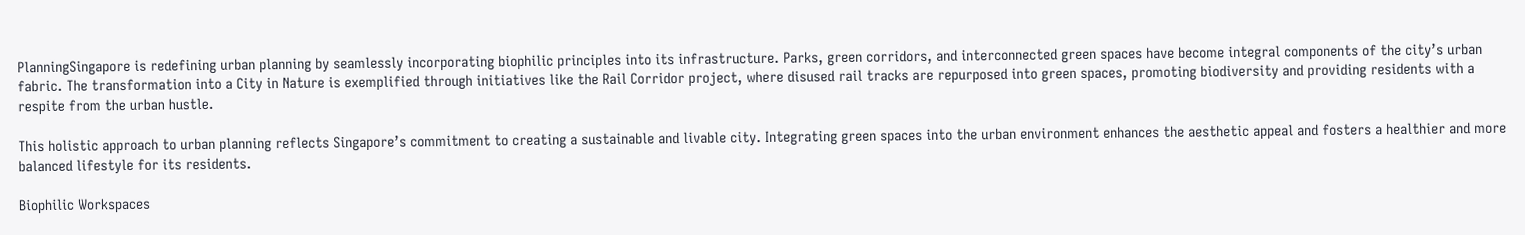PlanningSingapore is redefining urban planning by seamlessly incorporating biophilic principles into its infrastructure. Parks, green corridors, and interconnected green spaces have become integral components of the city’s urban fabric. The transformation into a City in Nature is exemplified through initiatives like the Rail Corridor project, where disused rail tracks are repurposed into green spaces, promoting biodiversity and providing residents with a respite from the urban hustle.

This holistic approach to urban planning reflects Singapore’s commitment to creating a sustainable and livable city. Integrating green spaces into the urban environment enhances the aesthetic appeal and fosters a healthier and more balanced lifestyle for its residents.

Biophilic Workspaces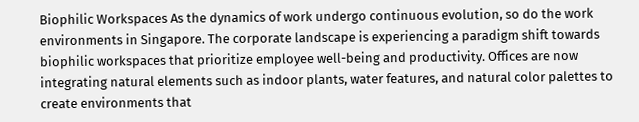Biophilic Workspaces As the dynamics of work undergo continuous evolution, so do the work environments in Singapore. The corporate landscape is experiencing a paradigm shift towards biophilic workspaces that prioritize employee well-being and productivity. Offices are now integrating natural elements such as indoor plants, water features, and natural color palettes to create environments that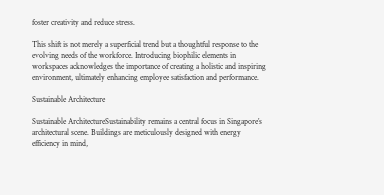foster creativity and reduce stress.

This shift is not merely a superficial trend but a thoughtful response to the evolving needs of the workforce. Introducing biophilic elements in workspaces acknowledges the importance of creating a holistic and inspiring environment, ultimately enhancing employee satisfaction and performance.

Sustainable Architecture

Sustainable ArchitectureSustainability remains a central focus in Singapore’s architectural scene. Buildings are meticulously designed with energy efficiency in mind,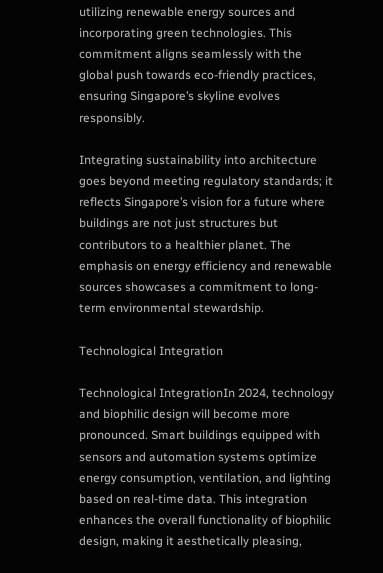utilizing renewable energy sources and incorporating green technologies. This commitment aligns seamlessly with the global push towards eco-friendly practices, ensuring Singapore’s skyline evolves responsibly.

Integrating sustainability into architecture goes beyond meeting regulatory standards; it reflects Singapore’s vision for a future where buildings are not just structures but contributors to a healthier planet. The emphasis on energy efficiency and renewable sources showcases a commitment to long-term environmental stewardship.

Technological Integration

Technological IntegrationIn 2024, technology and biophilic design will become more pronounced. Smart buildings equipped with sensors and automation systems optimize energy consumption, ventilation, and lighting based on real-time data. This integration enhances the overall functionality of biophilic design, making it aesthetically pleasing,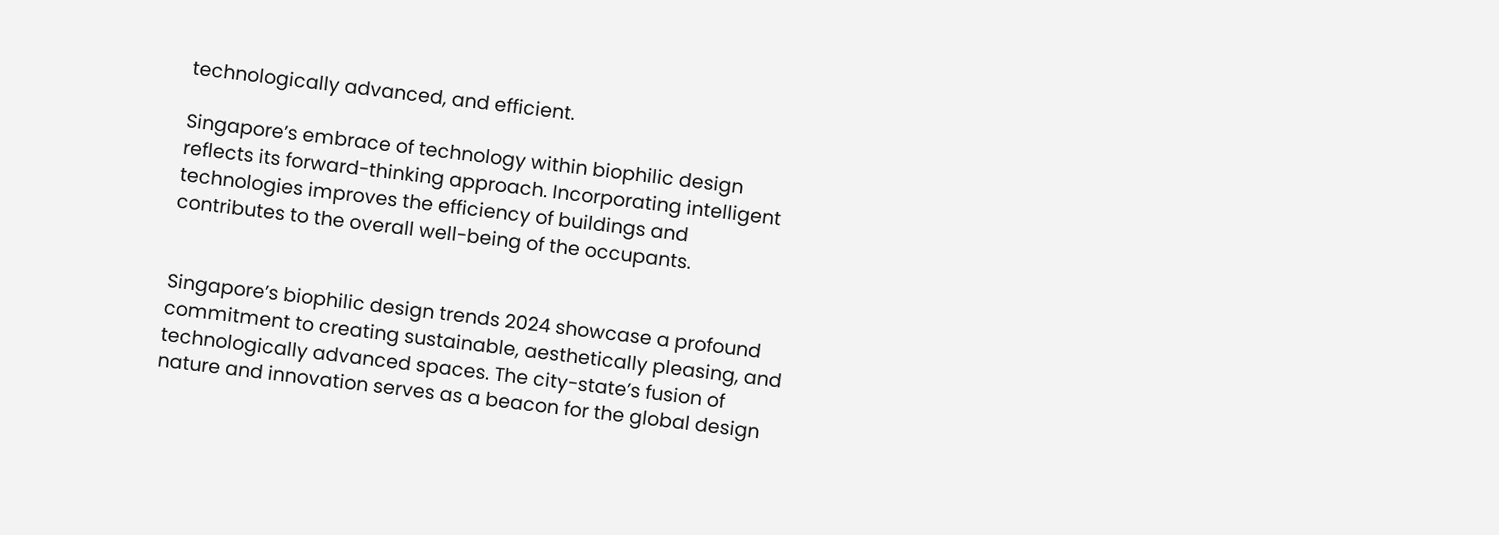technologically advanced, and efficient.

Singapore’s embrace of technology within biophilic design reflects its forward-thinking approach. Incorporating intelligent technologies improves the efficiency of buildings and contributes to the overall well-being of the occupants.


Singapore’s biophilic design trends 2024 showcase a profound commitment to creating sustainable, aesthetically pleasing, and technologically advanced spaces. The city-state’s fusion of nature and innovation serves as a beacon for the global design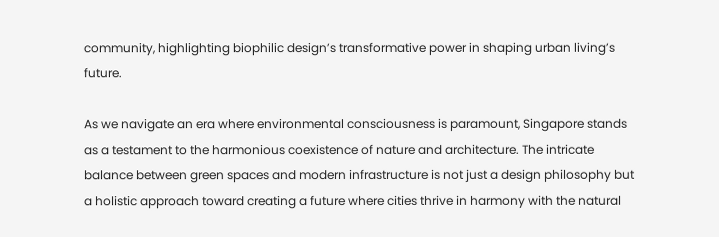community, highlighting biophilic design’s transformative power in shaping urban living’s future.

As we navigate an era where environmental consciousness is paramount, Singapore stands as a testament to the harmonious coexistence of nature and architecture. The intricate balance between green spaces and modern infrastructure is not just a design philosophy but a holistic approach toward creating a future where cities thrive in harmony with the natural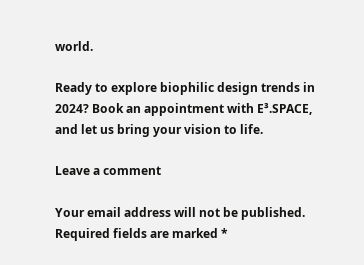world.

Ready to explore biophilic design trends in 2024? Book an appointment with E³.SPACE, and let us bring your vision to life.

Leave a comment

Your email address will not be published. Required fields are marked *